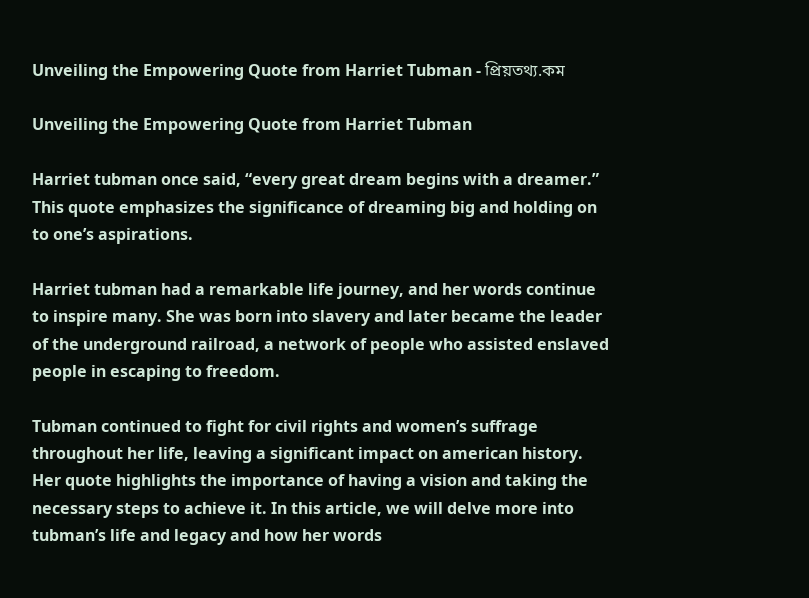Unveiling the Empowering Quote from Harriet Tubman - প্রিয়তথ্য.কম

Unveiling the Empowering Quote from Harriet Tubman

Harriet tubman once said, “every great dream begins with a dreamer.” This quote emphasizes the significance of dreaming big and holding on to one’s aspirations.

Harriet tubman had a remarkable life journey, and her words continue to inspire many. She was born into slavery and later became the leader of the underground railroad, a network of people who assisted enslaved people in escaping to freedom.

Tubman continued to fight for civil rights and women’s suffrage throughout her life, leaving a significant impact on american history. Her quote highlights the importance of having a vision and taking the necessary steps to achieve it. In this article, we will delve more into tubman’s life and legacy and how her words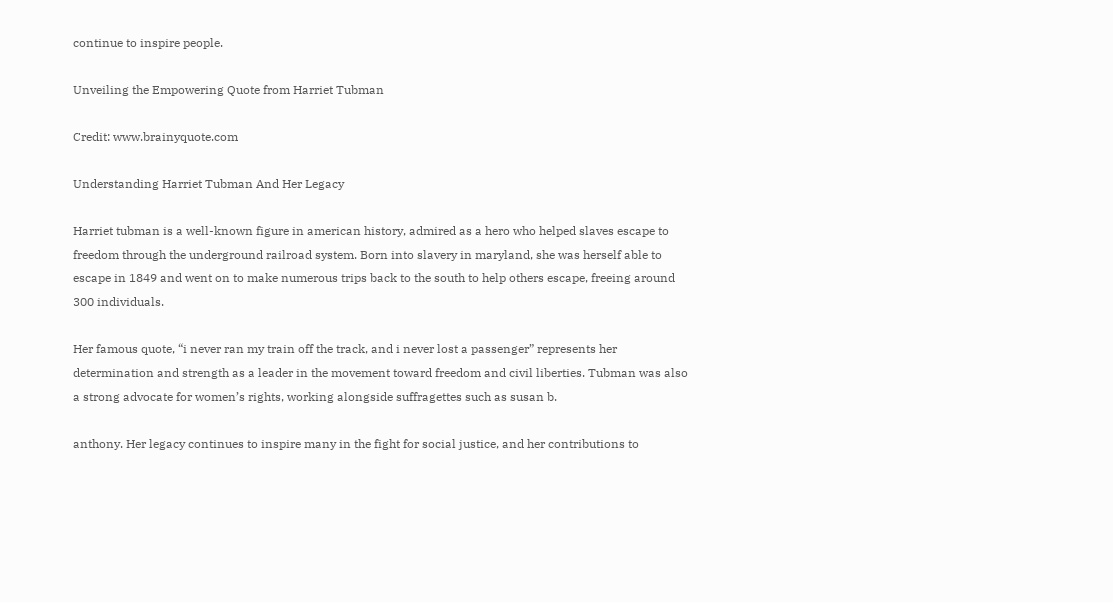continue to inspire people.

Unveiling the Empowering Quote from Harriet Tubman

Credit: www.brainyquote.com

Understanding Harriet Tubman And Her Legacy

Harriet tubman is a well-known figure in american history, admired as a hero who helped slaves escape to freedom through the underground railroad system. Born into slavery in maryland, she was herself able to escape in 1849 and went on to make numerous trips back to the south to help others escape, freeing around 300 individuals.

Her famous quote, “i never ran my train off the track, and i never lost a passenger” represents her determination and strength as a leader in the movement toward freedom and civil liberties. Tubman was also a strong advocate for women’s rights, working alongside suffragettes such as susan b.

anthony. Her legacy continues to inspire many in the fight for social justice, and her contributions to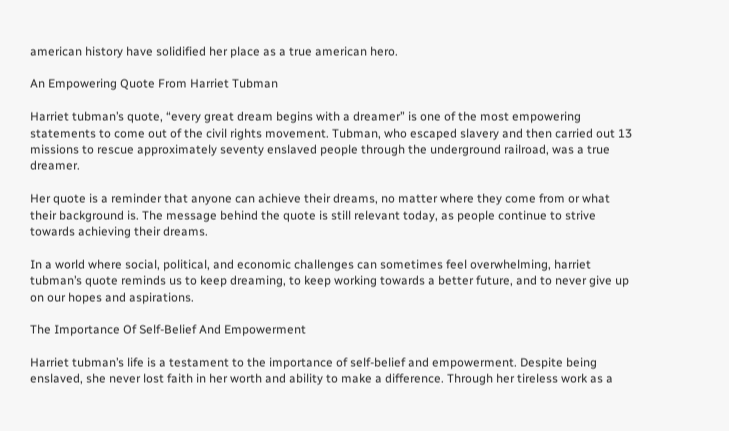american history have solidified her place as a true american hero.

An Empowering Quote From Harriet Tubman

Harriet tubman’s quote, “every great dream begins with a dreamer” is one of the most empowering statements to come out of the civil rights movement. Tubman, who escaped slavery and then carried out 13 missions to rescue approximately seventy enslaved people through the underground railroad, was a true dreamer.

Her quote is a reminder that anyone can achieve their dreams, no matter where they come from or what their background is. The message behind the quote is still relevant today, as people continue to strive towards achieving their dreams.

In a world where social, political, and economic challenges can sometimes feel overwhelming, harriet tubman’s quote reminds us to keep dreaming, to keep working towards a better future, and to never give up on our hopes and aspirations.

The Importance Of Self-Belief And Empowerment

Harriet tubman’s life is a testament to the importance of self-belief and empowerment. Despite being enslaved, she never lost faith in her worth and ability to make a difference. Through her tireless work as a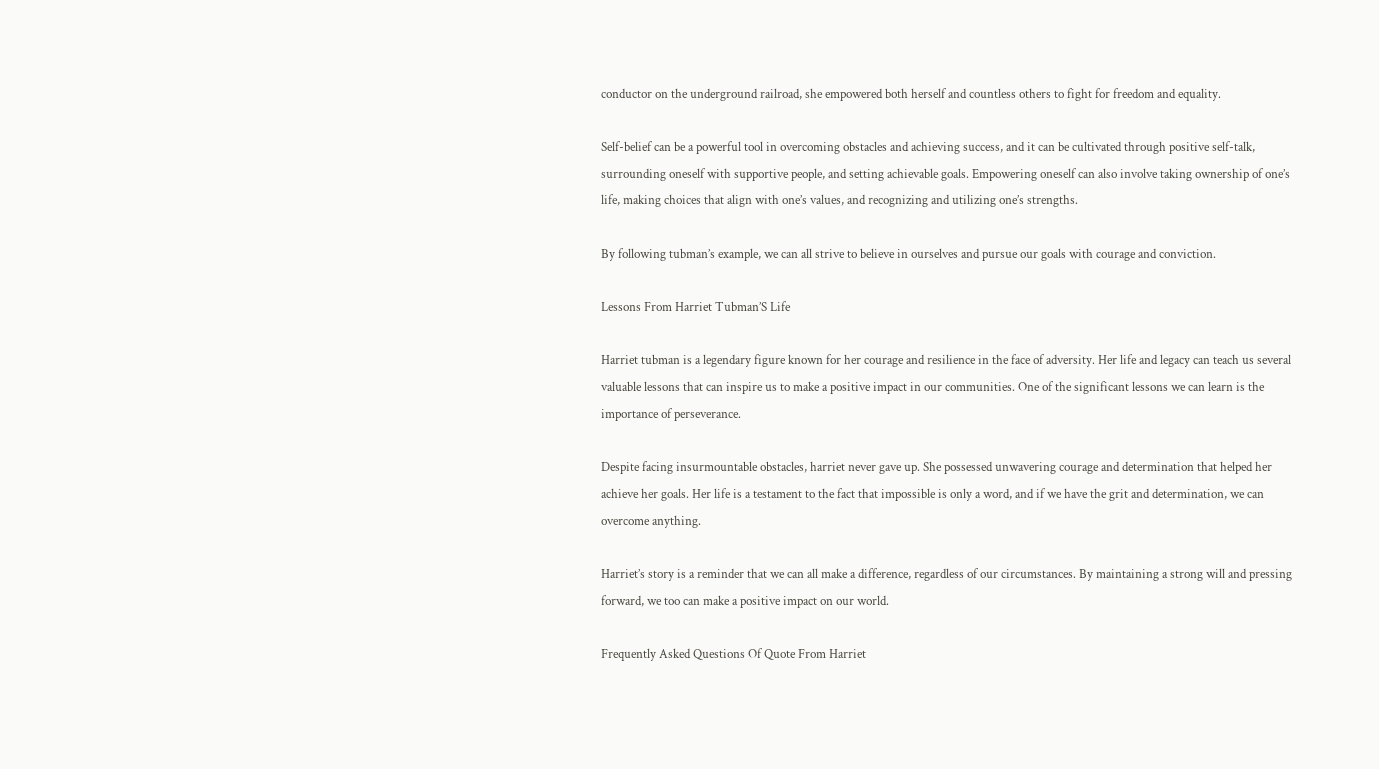conductor on the underground railroad, she empowered both herself and countless others to fight for freedom and equality.

Self-belief can be a powerful tool in overcoming obstacles and achieving success, and it can be cultivated through positive self-talk, surrounding oneself with supportive people, and setting achievable goals. Empowering oneself can also involve taking ownership of one’s life, making choices that align with one’s values, and recognizing and utilizing one’s strengths.

By following tubman’s example, we can all strive to believe in ourselves and pursue our goals with courage and conviction.

Lessons From Harriet Tubman’S Life

Harriet tubman is a legendary figure known for her courage and resilience in the face of adversity. Her life and legacy can teach us several valuable lessons that can inspire us to make a positive impact in our communities. One of the significant lessons we can learn is the importance of perseverance.

Despite facing insurmountable obstacles, harriet never gave up. She possessed unwavering courage and determination that helped her achieve her goals. Her life is a testament to the fact that impossible is only a word, and if we have the grit and determination, we can overcome anything.

Harriet’s story is a reminder that we can all make a difference, regardless of our circumstances. By maintaining a strong will and pressing forward, we too can make a positive impact on our world.

Frequently Asked Questions Of Quote From Harriet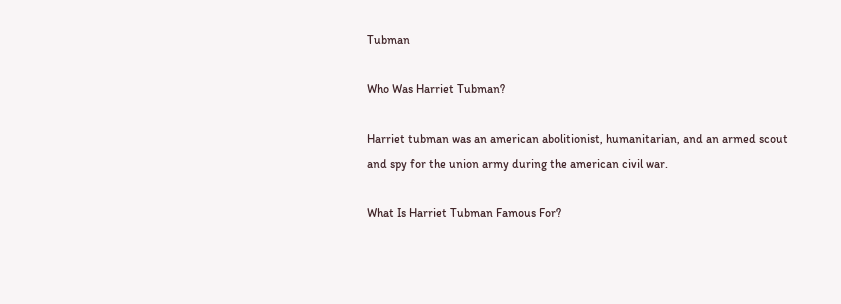Tubman

Who Was Harriet Tubman?

Harriet tubman was an american abolitionist, humanitarian, and an armed scout and spy for the union army during the american civil war.

What Is Harriet Tubman Famous For?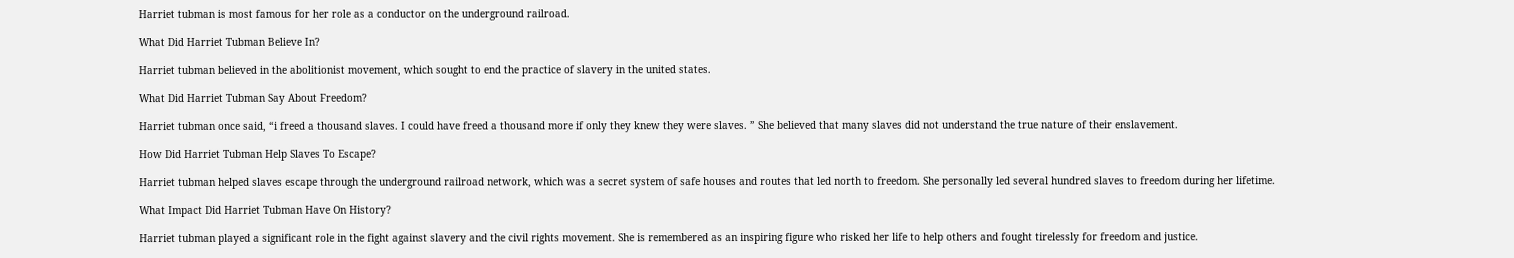Harriet tubman is most famous for her role as a conductor on the underground railroad.

What Did Harriet Tubman Believe In?

Harriet tubman believed in the abolitionist movement, which sought to end the practice of slavery in the united states.

What Did Harriet Tubman Say About Freedom?

Harriet tubman once said, “i freed a thousand slaves. I could have freed a thousand more if only they knew they were slaves. ” She believed that many slaves did not understand the true nature of their enslavement.

How Did Harriet Tubman Help Slaves To Escape?

Harriet tubman helped slaves escape through the underground railroad network, which was a secret system of safe houses and routes that led north to freedom. She personally led several hundred slaves to freedom during her lifetime.

What Impact Did Harriet Tubman Have On History?

Harriet tubman played a significant role in the fight against slavery and the civil rights movement. She is remembered as an inspiring figure who risked her life to help others and fought tirelessly for freedom and justice.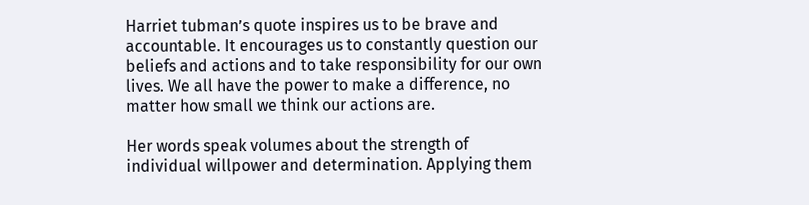Harriet tubman’s quote inspires us to be brave and accountable. It encourages us to constantly question our beliefs and actions and to take responsibility for our own lives. We all have the power to make a difference, no matter how small we think our actions are.

Her words speak volumes about the strength of individual willpower and determination. Applying them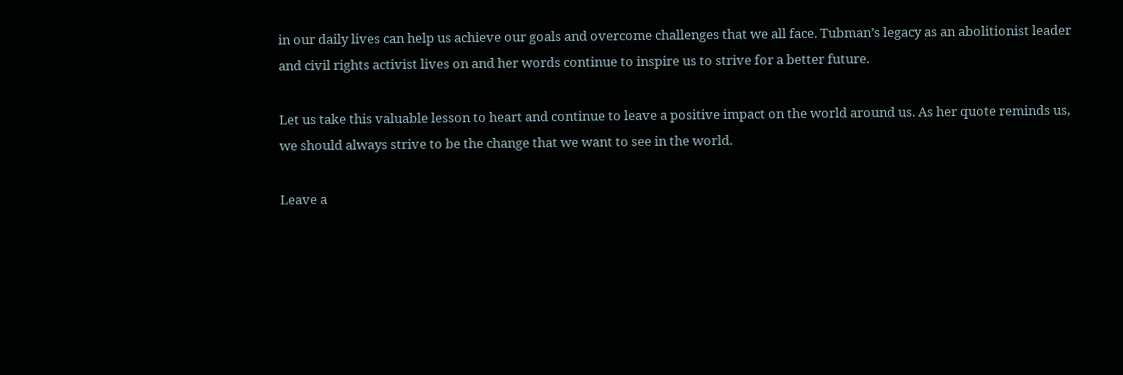in our daily lives can help us achieve our goals and overcome challenges that we all face. Tubman’s legacy as an abolitionist leader and civil rights activist lives on and her words continue to inspire us to strive for a better future.

Let us take this valuable lesson to heart and continue to leave a positive impact on the world around us. As her quote reminds us, we should always strive to be the change that we want to see in the world.

Leave a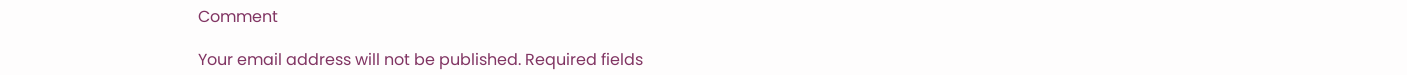Comment

Your email address will not be published. Required fields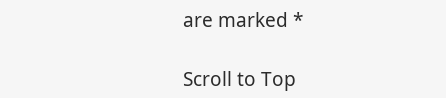are marked *

Scroll to Top